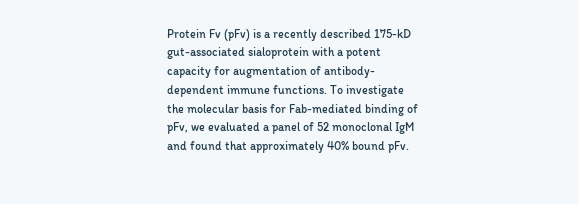Protein Fv (pFv) is a recently described 175-kD gut-associated sialoprotein with a potent capacity for augmentation of antibody-dependent immune functions. To investigate the molecular basis for Fab-mediated binding of pFv, we evaluated a panel of 52 monoclonal IgM and found that approximately 40% bound pFv.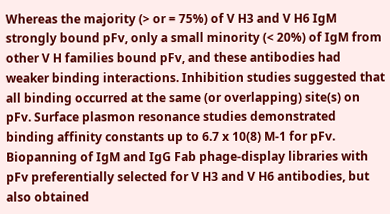Whereas the majority (> or = 75%) of V H3 and V H6 IgM strongly bound pFv, only a small minority (< 20%) of IgM from other V H families bound pFv, and these antibodies had weaker binding interactions. Inhibition studies suggested that all binding occurred at the same (or overlapping) site(s) on pFv. Surface plasmon resonance studies demonstrated binding affinity constants up to 6.7 x 10(8) M-1 for pFv. Biopanning of IgM and IgG Fab phage-display libraries with pFv preferentially selected for V H3 and V H6 antibodies, but also obtained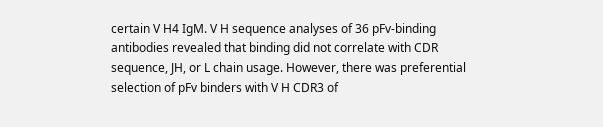certain V H4 IgM. V H sequence analyses of 36 pFv-binding antibodies revealed that binding did not correlate with CDR sequence, JH, or L chain usage. However, there was preferential selection of pFv binders with V H CDR3 of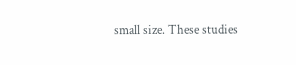small size. These studies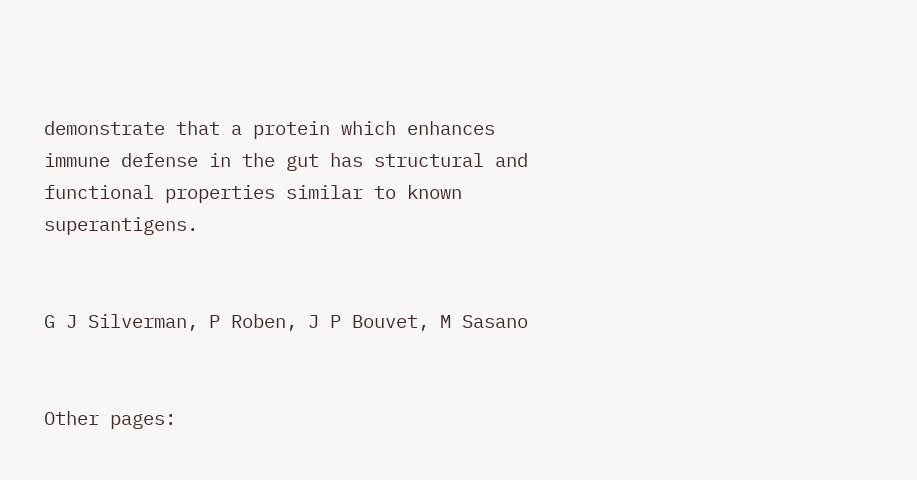demonstrate that a protein which enhances immune defense in the gut has structural and functional properties similar to known superantigens.


G J Silverman, P Roben, J P Bouvet, M Sasano


Other pages: